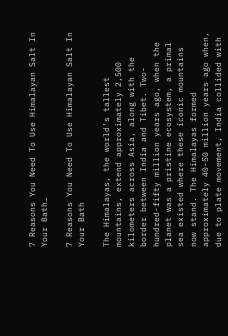7 Reasons You Need To Use Himalayan Salt In Your Bath…

7 Reasons You Need To Use Himalayan Salt In Your Bath

The Himalayas, the world’s tallest mountains, extend approximately 2,500 kilometers across Asia, along with the border between India and Tibet. Two-hundred-fifty million years ago, when the planet was a pristine ecosystem, a primal sea existed where these iconic mountains now stand. The Himalayas formed approximately 40-50 million years ago when, due to plate movement, India collided with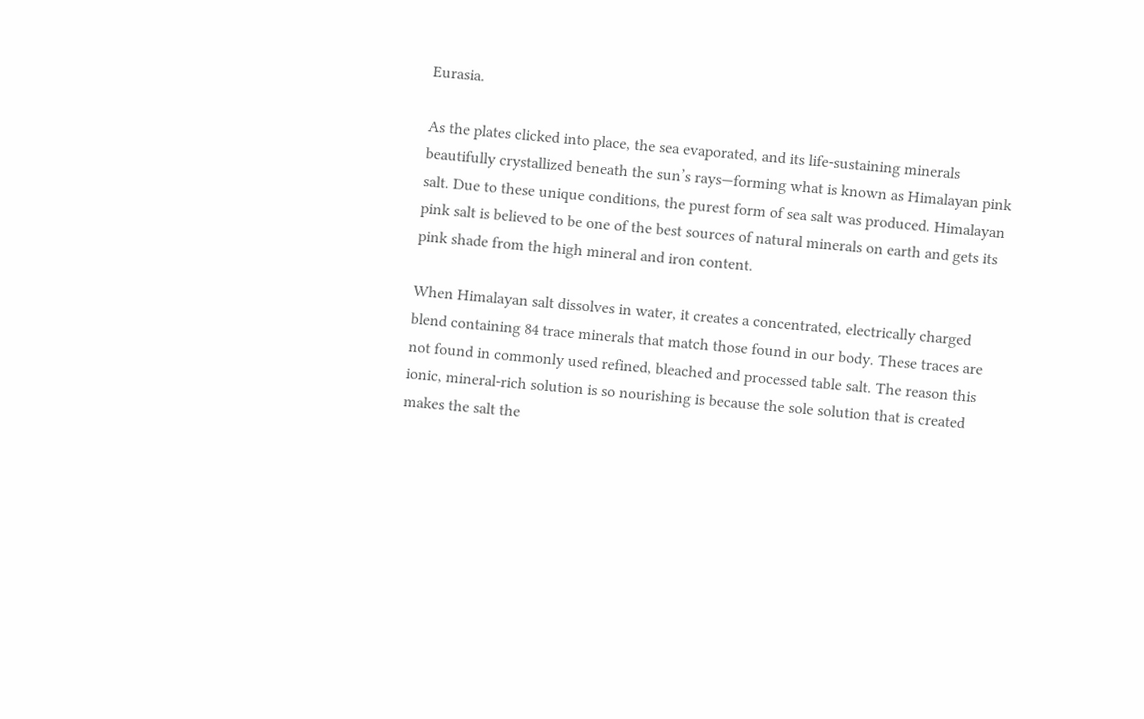Eurasia.

As the plates clicked into place, the sea evaporated, and its life-sustaining minerals beautifully crystallized beneath the sun’s rays—forming what is known as Himalayan pink salt. Due to these unique conditions, the purest form of sea salt was produced. Himalayan pink salt is believed to be one of the best sources of natural minerals on earth and gets its pink shade from the high mineral and iron content.

When Himalayan salt dissolves in water, it creates a concentrated, electrically charged blend containing 84 trace minerals that match those found in our body. These traces are not found in commonly used refined, bleached and processed table salt. The reason this ionic, mineral-rich solution is so nourishing is because the sole solution that is created makes the salt the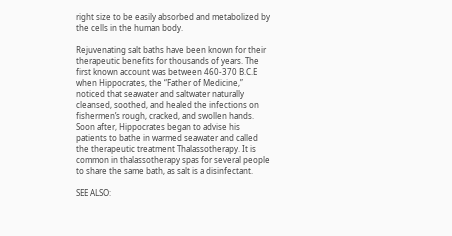right size to be easily absorbed and metabolized by the cells in the human body.

Rejuvenating salt baths have been known for their therapeutic benefits for thousands of years. The first known account was between 460-370 B.C.E when Hippocrates, the “Father of Medicine,” noticed that seawater and saltwater naturally cleansed, soothed, and healed the infections on fishermen’s rough, cracked, and swollen hands. Soon after, Hippocrates began to advise his patients to bathe in warmed seawater and called the therapeutic treatment Thalassotherapy. It is common in thalassotherapy spas for several people to share the same bath, as salt is a disinfectant.

SEE ALSO: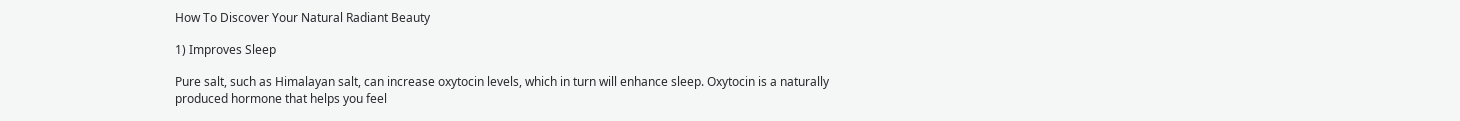How To Discover Your Natural Radiant Beauty

1) Improves Sleep

Pure salt, such as Himalayan salt, can increase oxytocin levels, which in turn will enhance sleep. Oxytocin is a naturally produced hormone that helps you feel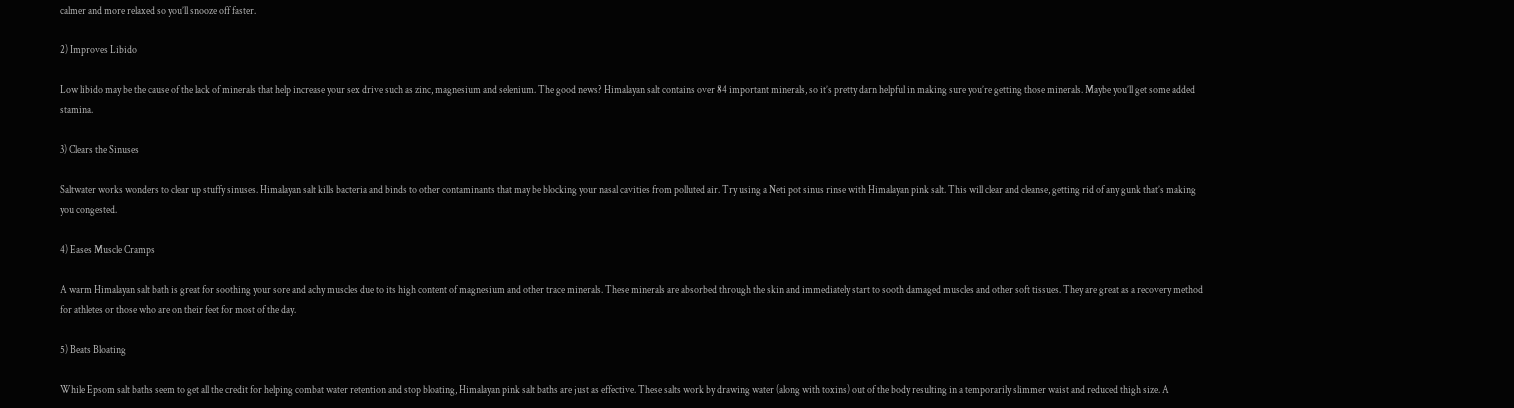calmer and more relaxed so you’ll snooze off faster.

2) Improves Libido

Low libido may be the cause of the lack of minerals that help increase your sex drive such as zinc, magnesium and selenium. The good news? Himalayan salt contains over 84 important minerals, so it’s pretty darn helpful in making sure you’re getting those minerals. Maybe you’ll get some added stamina.

3) Clears the Sinuses

Saltwater works wonders to clear up stuffy sinuses. Himalayan salt kills bacteria and binds to other contaminants that may be blocking your nasal cavities from polluted air. Try using a Neti pot sinus rinse with Himalayan pink salt. This will clear and cleanse, getting rid of any gunk that’s making you congested.

4) Eases Muscle Cramps

A warm Himalayan salt bath is great for soothing your sore and achy muscles due to its high content of magnesium and other trace minerals. These minerals are absorbed through the skin and immediately start to sooth damaged muscles and other soft tissues. They are great as a recovery method for athletes or those who are on their feet for most of the day.

5) Beats Bloating

While Epsom salt baths seem to get all the credit for helping combat water retention and stop bloating, Himalayan pink salt baths are just as effective. These salts work by drawing water (along with toxins) out of the body resulting in a temporarily slimmer waist and reduced thigh size. A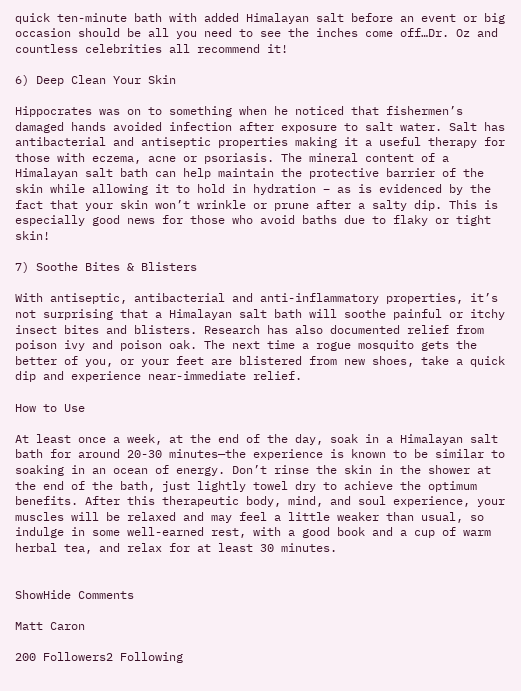quick ten-minute bath with added Himalayan salt before an event or big occasion should be all you need to see the inches come off…Dr. Oz and countless celebrities all recommend it!

6) Deep Clean Your Skin

Hippocrates was on to something when he noticed that fishermen’s damaged hands avoided infection after exposure to salt water. Salt has antibacterial and antiseptic properties making it a useful therapy for those with eczema, acne or psoriasis. The mineral content of a Himalayan salt bath can help maintain the protective barrier of the skin while allowing it to hold in hydration – as is evidenced by the fact that your skin won’t wrinkle or prune after a salty dip. This is especially good news for those who avoid baths due to flaky or tight skin!

7) Soothe Bites & Blisters

With antiseptic, antibacterial and anti-inflammatory properties, it’s not surprising that a Himalayan salt bath will soothe painful or itchy insect bites and blisters. Research has also documented relief from poison ivy and poison oak. The next time a rogue mosquito gets the better of you, or your feet are blistered from new shoes, take a quick dip and experience near-immediate relief.

How to Use

At least once a week, at the end of the day, soak in a Himalayan salt bath for around 20-30 minutes—the experience is known to be similar to soaking in an ocean of energy. Don’t rinse the skin in the shower at the end of the bath, just lightly towel dry to achieve the optimum benefits. After this therapeutic body, mind, and soul experience, your muscles will be relaxed and may feel a little weaker than usual, so indulge in some well-earned rest, with a good book and a cup of warm herbal tea, and relax for at least 30 minutes.


ShowHide Comments

Matt Caron

200 Followers2 Following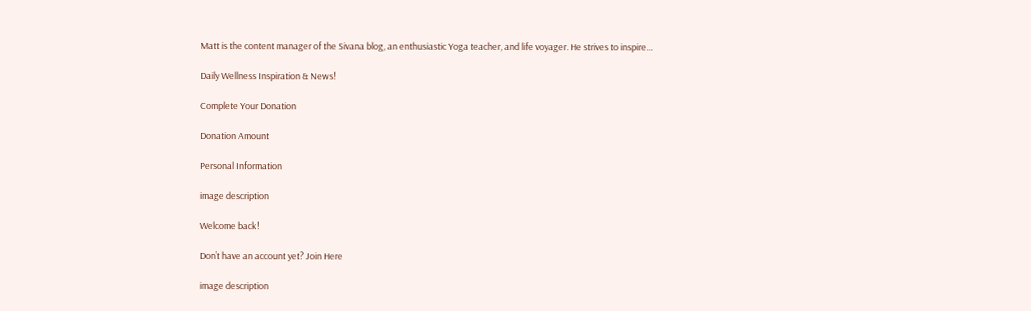Matt is the content manager of the Sivana blog, an enthusiastic Yoga teacher, and life voyager. He strives to inspire…

Daily Wellness Inspiration & News!

Complete Your Donation

Donation Amount

Personal Information

image description

Welcome back!

Don’t have an account yet? Join Here

image description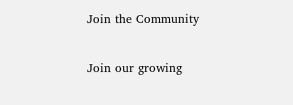Join the Community

Join our growing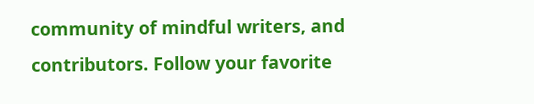community of mindful writers, and contributors. Follow your favorite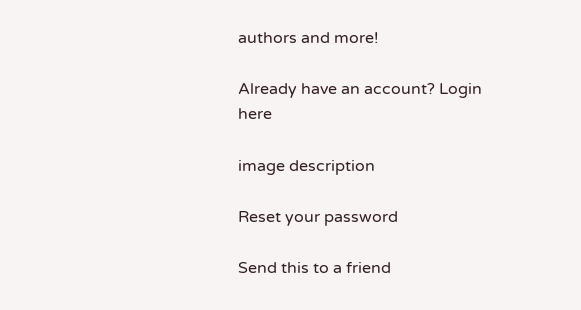authors and more!

Already have an account? Login here

image description

Reset your password

Send this to a friend